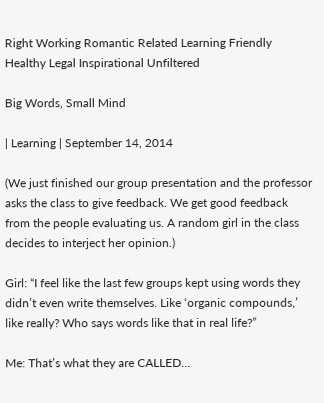Right Working Romantic Related Learning Friendly Healthy Legal Inspirational Unfiltered

Big Words, Small Mind

| Learning | September 14, 2014

(We just finished our group presentation and the professor asks the class to give feedback. We get good feedback from the people evaluating us. A random girl in the class decides to interject her opinion.)

Girl: “I feel like the last few groups kept using words they didn’t even write themselves. Like ‘organic compounds,’ like really? Who says words like that in real life?”

Me: That’s what they are CALLED…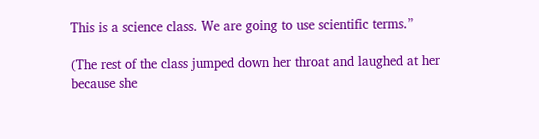This is a science class. We are going to use scientific terms.”

(The rest of the class jumped down her throat and laughed at her because she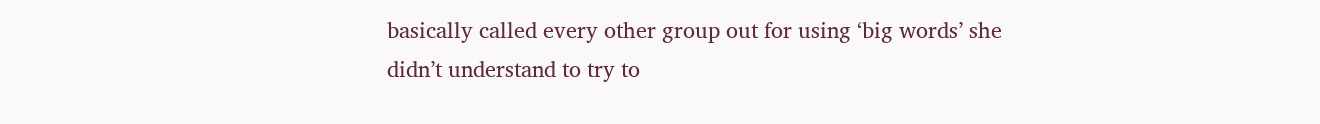basically called every other group out for using ‘big words’ she didn’t understand to try to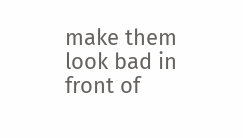make them look bad in front of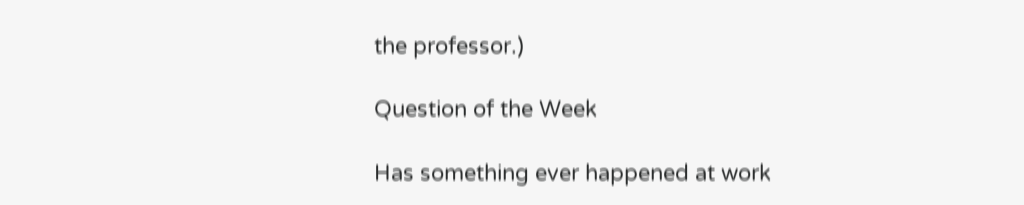the professor.)

Question of the Week

Has something ever happened at work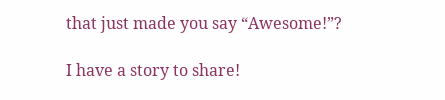that just made you say “Awesome!”?

I have a story to share!